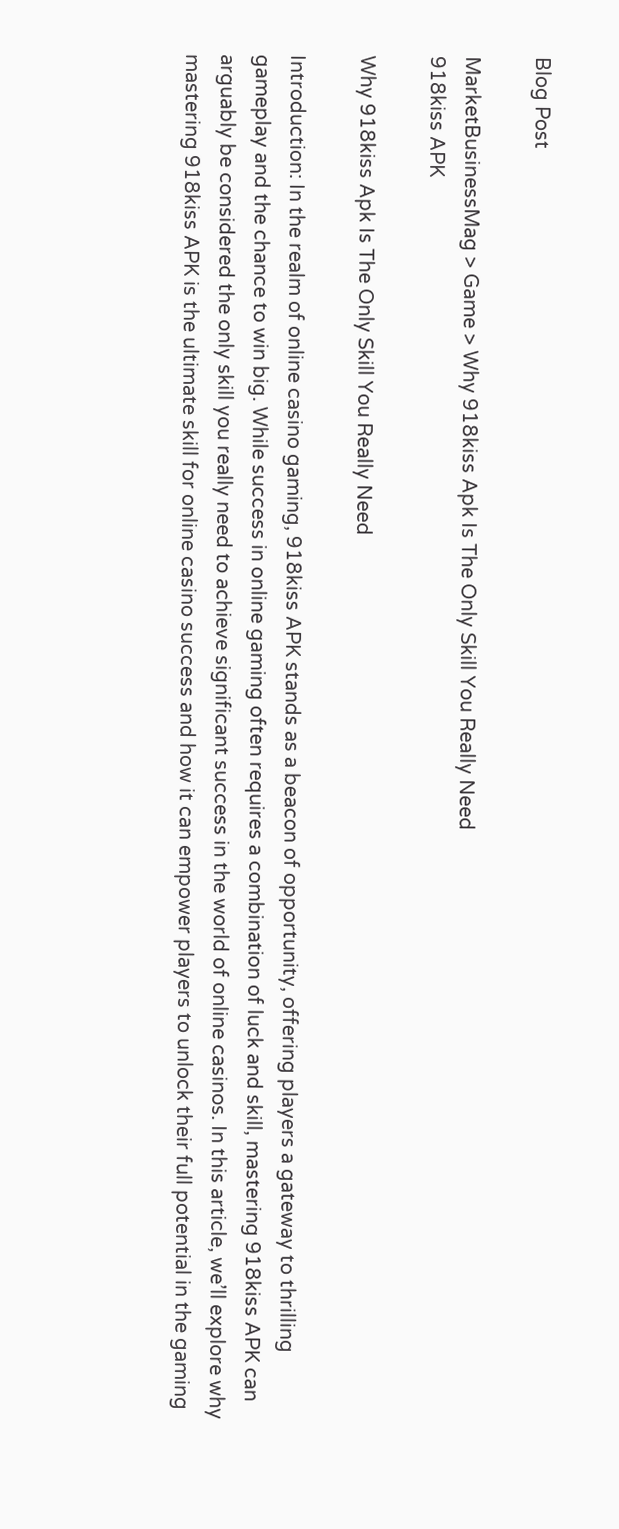Blog Post

MarketBusinessMag > Game > Why 918kiss Apk Is The Only Skill You Really Need
918kiss APK

Why 918kiss Apk Is The Only Skill You Really Need

Introduction: In the realm of online casino gaming, 918kiss APK stands as a beacon of opportunity, offering players a gateway to thrilling gameplay and the chance to win big. While success in online gaming often requires a combination of luck and skill, mastering 918kiss APK can arguably be considered the only skill you really need to achieve significant success in the world of online casinos. In this article, we’ll explore why mastering 918kiss APK is the ultimate skill for online casino success and how it can empower players to unlock their full potential in the gaming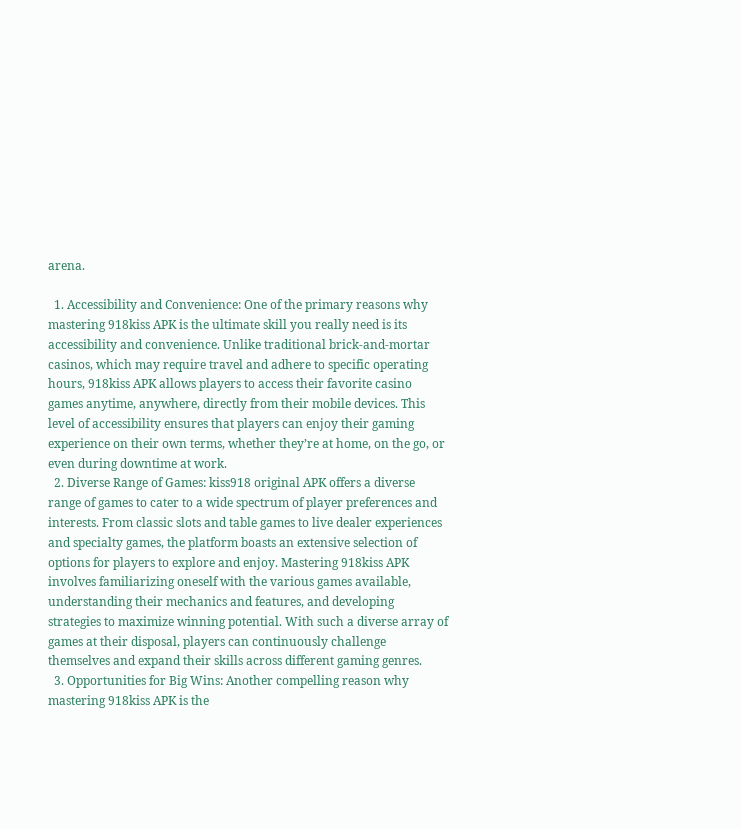arena.

  1. Accessibility and Convenience: One of the primary reasons why mastering 918kiss APK is the ultimate skill you really need is its accessibility and convenience. Unlike traditional brick-and-mortar casinos, which may require travel and adhere to specific operating hours, 918kiss APK allows players to access their favorite casino games anytime, anywhere, directly from their mobile devices. This level of accessibility ensures that players can enjoy their gaming experience on their own terms, whether they’re at home, on the go, or even during downtime at work.
  2. Diverse Range of Games: kiss918 original APK offers a diverse range of games to cater to a wide spectrum of player preferences and interests. From classic slots and table games to live dealer experiences and specialty games, the platform boasts an extensive selection of options for players to explore and enjoy. Mastering 918kiss APK involves familiarizing oneself with the various games available, understanding their mechanics and features, and developing strategies to maximize winning potential. With such a diverse array of games at their disposal, players can continuously challenge themselves and expand their skills across different gaming genres.
  3. Opportunities for Big Wins: Another compelling reason why mastering 918kiss APK is the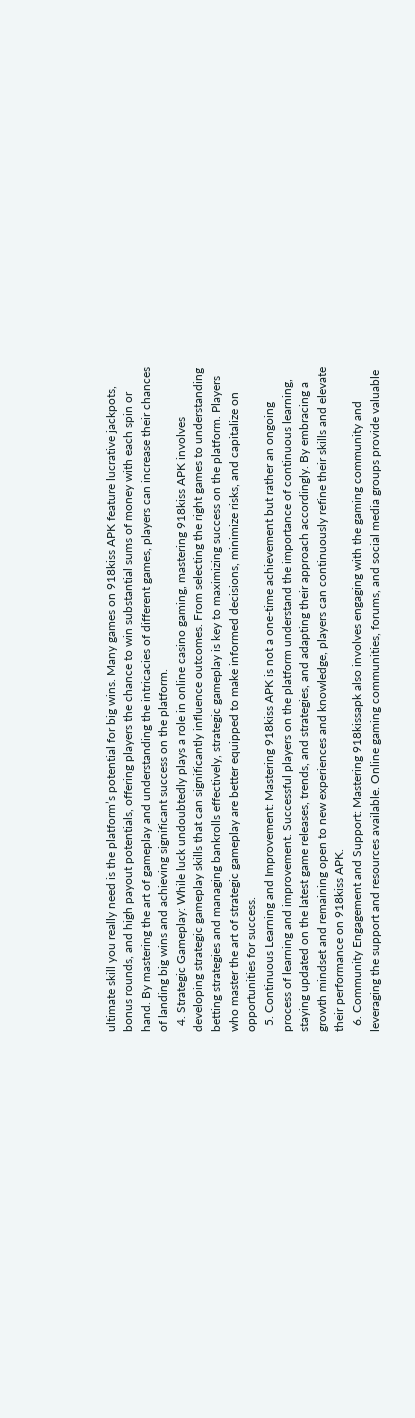ultimate skill you really need is the platform’s potential for big wins. Many games on 918kiss APK feature lucrative jackpots, bonus rounds, and high payout potentials, offering players the chance to win substantial sums of money with each spin or hand. By mastering the art of gameplay and understanding the intricacies of different games, players can increase their chances of landing big wins and achieving significant success on the platform.
  4. Strategic Gameplay: While luck undoubtedly plays a role in online casino gaming, mastering 918kiss APK involves developing strategic gameplay skills that can significantly influence outcomes. From selecting the right games to understanding betting strategies and managing bankrolls effectively, strategic gameplay is key to maximizing success on the platform. Players who master the art of strategic gameplay are better equipped to make informed decisions, minimize risks, and capitalize on opportunities for success.
  5. Continuous Learning and Improvement: Mastering 918kiss APK is not a one-time achievement but rather an ongoing process of learning and improvement. Successful players on the platform understand the importance of continuous learning, staying updated on the latest game releases, trends, and strategies, and adapting their approach accordingly. By embracing a growth mindset and remaining open to new experiences and knowledge, players can continuously refine their skills and elevate their performance on 918kiss APK.
  6. Community Engagement and Support: Mastering 918kissapk also involves engaging with the gaming community and leveraging the support and resources available. Online gaming communities, forums, and social media groups provide valuable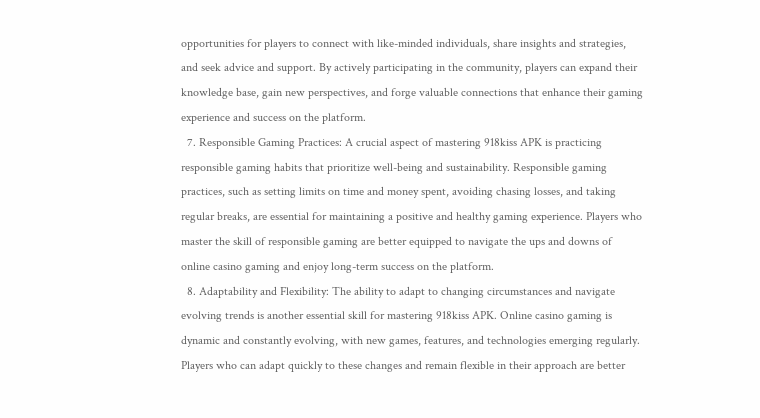opportunities for players to connect with like-minded individuals, share insights and strategies, and seek advice and support. By actively participating in the community, players can expand their knowledge base, gain new perspectives, and forge valuable connections that enhance their gaming experience and success on the platform.
  7. Responsible Gaming Practices: A crucial aspect of mastering 918kiss APK is practicing responsible gaming habits that prioritize well-being and sustainability. Responsible gaming practices, such as setting limits on time and money spent, avoiding chasing losses, and taking regular breaks, are essential for maintaining a positive and healthy gaming experience. Players who master the skill of responsible gaming are better equipped to navigate the ups and downs of online casino gaming and enjoy long-term success on the platform.
  8. Adaptability and Flexibility: The ability to adapt to changing circumstances and navigate evolving trends is another essential skill for mastering 918kiss APK. Online casino gaming is dynamic and constantly evolving, with new games, features, and technologies emerging regularly. Players who can adapt quickly to these changes and remain flexible in their approach are better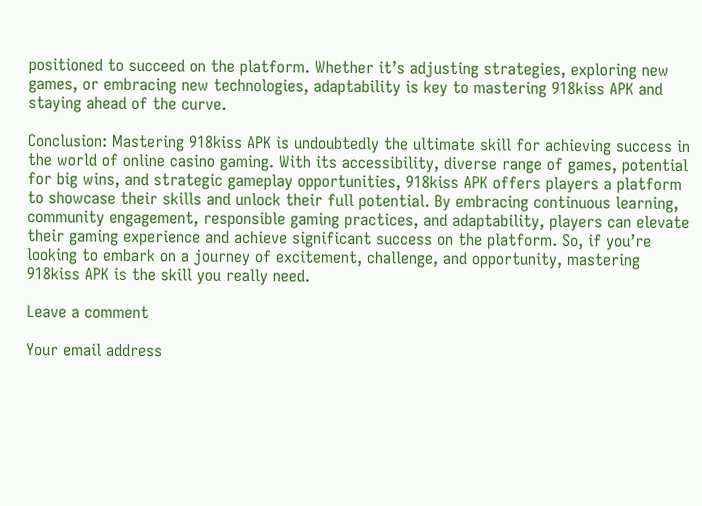positioned to succeed on the platform. Whether it’s adjusting strategies, exploring new games, or embracing new technologies, adaptability is key to mastering 918kiss APK and staying ahead of the curve.

Conclusion: Mastering 918kiss APK is undoubtedly the ultimate skill for achieving success in the world of online casino gaming. With its accessibility, diverse range of games, potential for big wins, and strategic gameplay opportunities, 918kiss APK offers players a platform to showcase their skills and unlock their full potential. By embracing continuous learning, community engagement, responsible gaming practices, and adaptability, players can elevate their gaming experience and achieve significant success on the platform. So, if you’re looking to embark on a journey of excitement, challenge, and opportunity, mastering 918kiss APK is the skill you really need.

Leave a comment

Your email address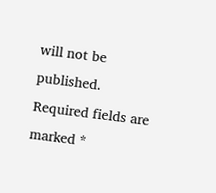will not be published. Required fields are marked *